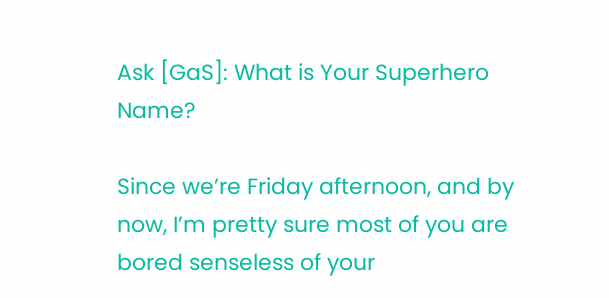Ask [GaS]: What is Your Superhero Name?

Since we’re Friday afternoon, and by now, I’m pretty sure most of you are bored senseless of your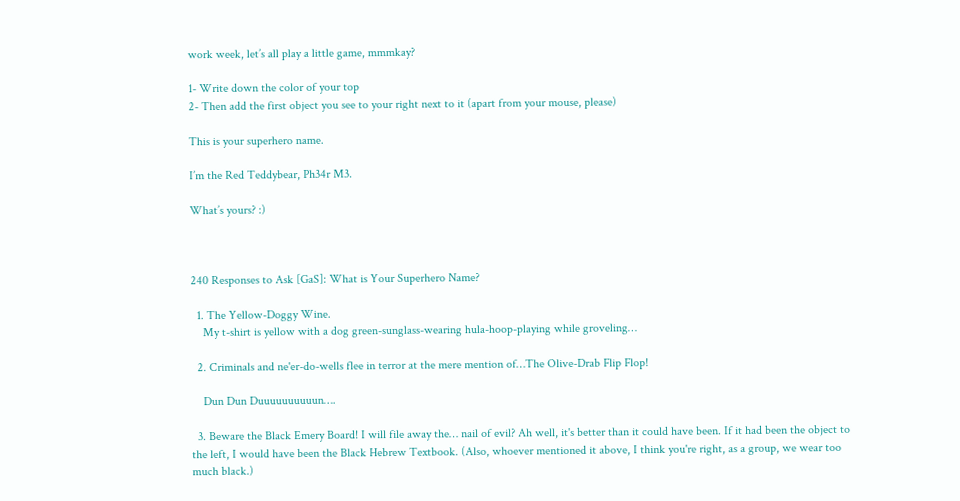work week, let’s all play a little game, mmmkay?

1- Write down the color of your top
2- Then add the first object you see to your right next to it (apart from your mouse, please)

This is your superhero name.

I’m the Red Teddybear, Ph34r M3.

What’s yours? :)



240 Responses to Ask [GaS]: What is Your Superhero Name?

  1. The Yellow-Doggy Wine.
    My t-shirt is yellow with a dog green-sunglass-wearing hula-hoop-playing while groveling…

  2. Criminals and ne'er-do-wells flee in terror at the mere mention of…The Olive-Drab Flip Flop!

    Dun Dun Duuuuuuuuuun….

  3. Beware the Black Emery Board! I will file away the… nail of evil? Ah well, it's better than it could have been. If it had been the object to the left, I would have been the Black Hebrew Textbook. (Also, whoever mentioned it above, I think you're right, as a group, we wear too much black.)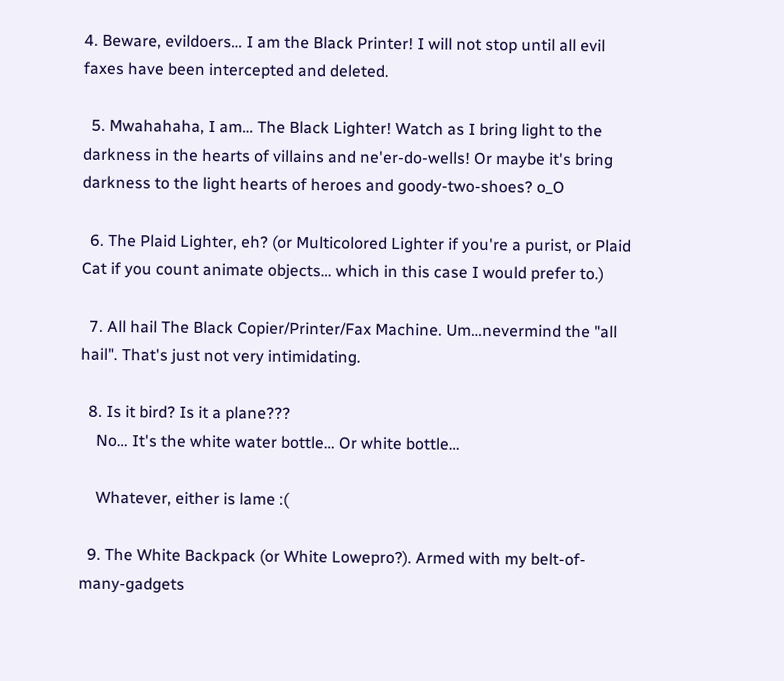4. Beware, evildoers… I am the Black Printer! I will not stop until all evil faxes have been intercepted and deleted.

  5. Mwahahaha, I am… The Black Lighter! Watch as I bring light to the darkness in the hearts of villains and ne'er-do-wells! Or maybe it's bring darkness to the light hearts of heroes and goody-two-shoes? o_O

  6. The Plaid Lighter, eh? (or Multicolored Lighter if you're a purist, or Plaid Cat if you count animate objects… which in this case I would prefer to.)

  7. All hail The Black Copier/Printer/Fax Machine. Um…nevermind the "all hail". That's just not very intimidating.

  8. Is it bird? Is it a plane???
    No… It's the white water bottle… Or white bottle…

    Whatever, either is lame :(

  9. The White Backpack (or White Lowepro?). Armed with my belt-of-many-gadgets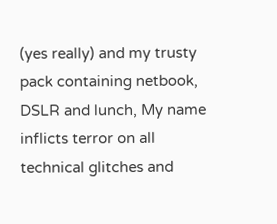(yes really) and my trusty pack containing netbook, DSLR and lunch, My name inflicts terror on all technical glitches and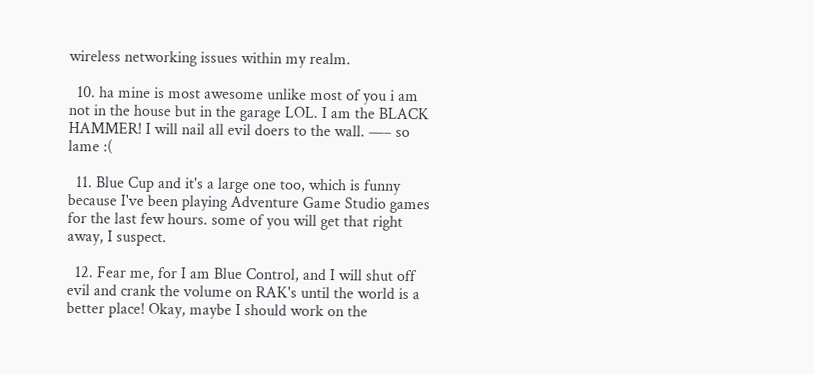wireless networking issues within my realm.

  10. ha mine is most awesome unlike most of you i am not in the house but in the garage LOL. I am the BLACK HAMMER! I will nail all evil doers to the wall. —– so lame :(

  11. Blue Cup and it's a large one too, which is funny because I've been playing Adventure Game Studio games for the last few hours. some of you will get that right away, I suspect.

  12. Fear me, for I am Blue Control, and I will shut off evil and crank the volume on RAK's until the world is a better place! Okay, maybe I should work on the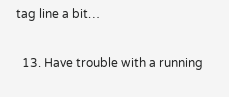tag line a bit…

  13. Have trouble with a running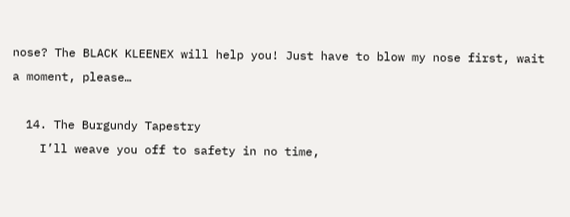nose? The BLACK KLEENEX will help you! Just have to blow my nose first, wait a moment, please…

  14. The Burgundy Tapestry
    I’ll weave you off to safety in no time,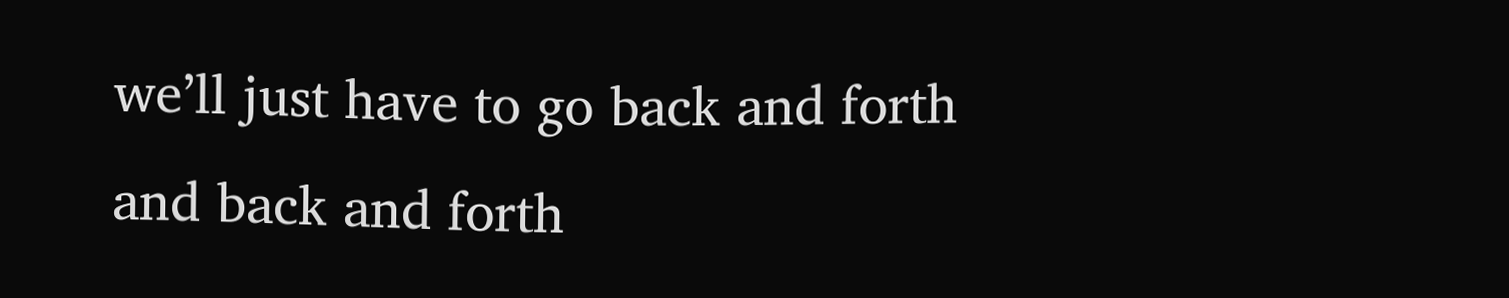we’ll just have to go back and forth and back and forth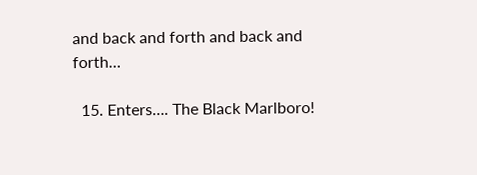and back and forth and back and forth…

  15. Enters…. The Black Marlboro!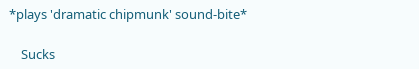*plays 'dramatic chipmunk' sound-bite*

    Sucks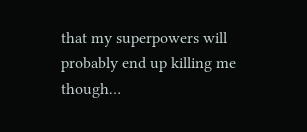that my superpowers will probably end up killing me though…